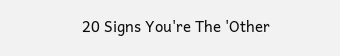20 Signs You're The 'Other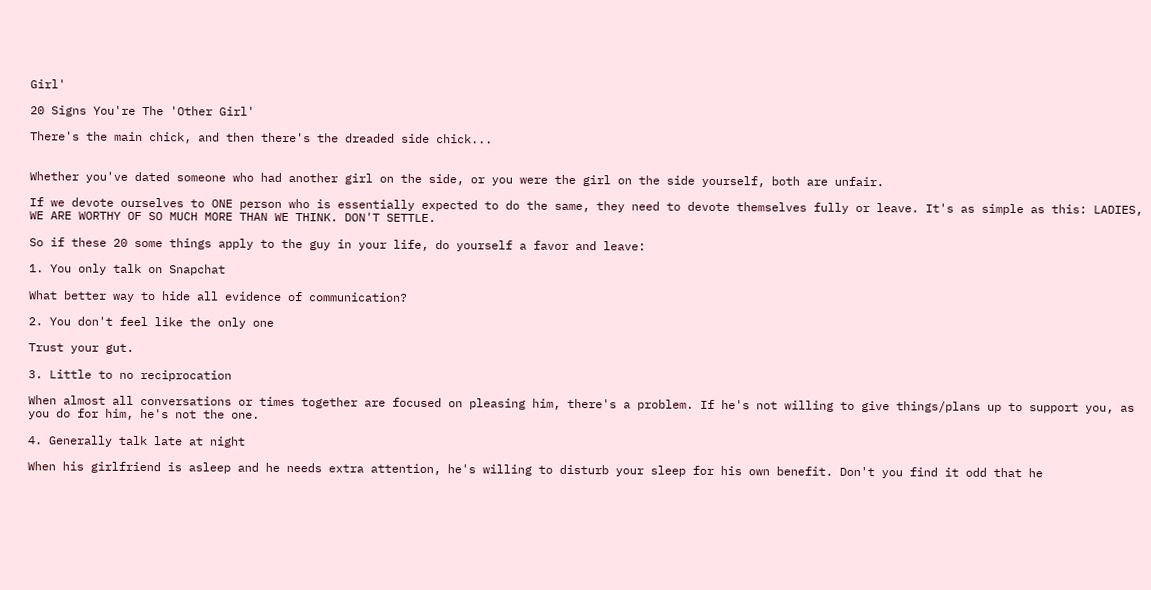Girl'

20 Signs You're The 'Other Girl'

There's the main chick, and then there's the dreaded side chick...


Whether you've dated someone who had another girl on the side, or you were the girl on the side yourself, both are unfair.

If we devote ourselves to ONE person who is essentially expected to do the same, they need to devote themselves fully or leave. It's as simple as this: LADIES, WE ARE WORTHY OF SO MUCH MORE THAN WE THINK. DON'T SETTLE.

So if these 20 some things apply to the guy in your life, do yourself a favor and leave:

1. You only talk on Snapchat

What better way to hide all evidence of communication?

2. You don't feel like the only one

Trust your gut.

3. Little to no reciprocation

When almost all conversations or times together are focused on pleasing him, there's a problem. If he's not willing to give things/plans up to support you, as you do for him, he's not the one.

4. Generally talk late at night

When his girlfriend is asleep and he needs extra attention, he's willing to disturb your sleep for his own benefit. Don't you find it odd that he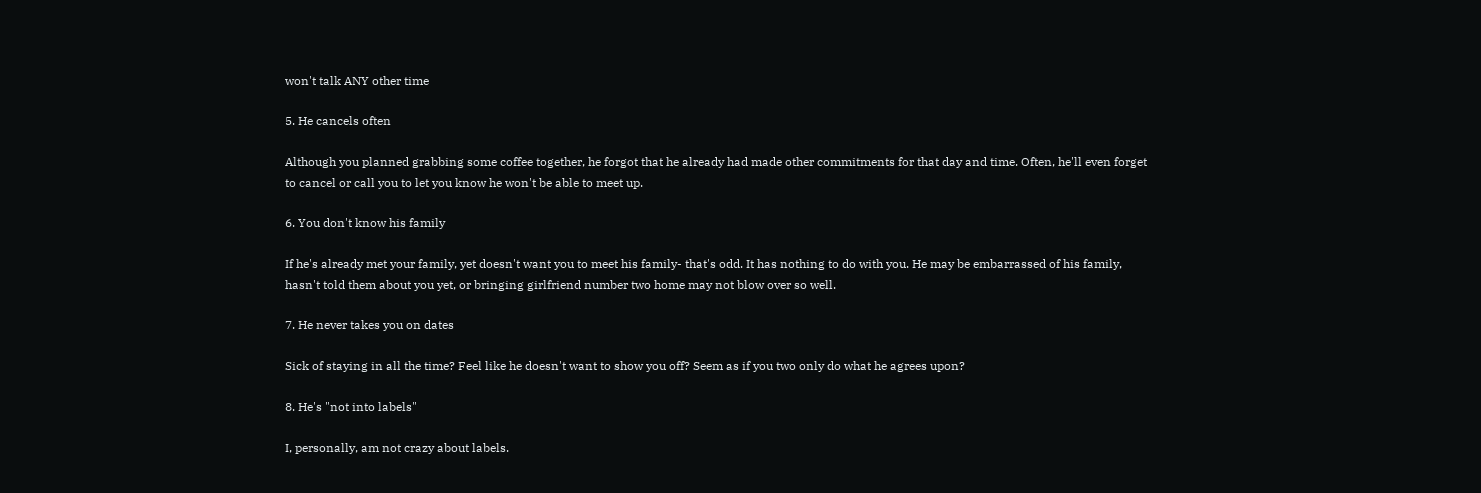won't talk ANY other time

5. He cancels often

Although you planned grabbing some coffee together, he forgot that he already had made other commitments for that day and time. Often, he'll even forget to cancel or call you to let you know he won't be able to meet up.

6. You don't know his family

If he's already met your family, yet doesn't want you to meet his family- that's odd. It has nothing to do with you. He may be embarrassed of his family, hasn't told them about you yet, or bringing girlfriend number two home may not blow over so well.

7. He never takes you on dates

Sick of staying in all the time? Feel like he doesn't want to show you off? Seem as if you two only do what he agrees upon?

8. He's "not into labels"

I, personally, am not crazy about labels.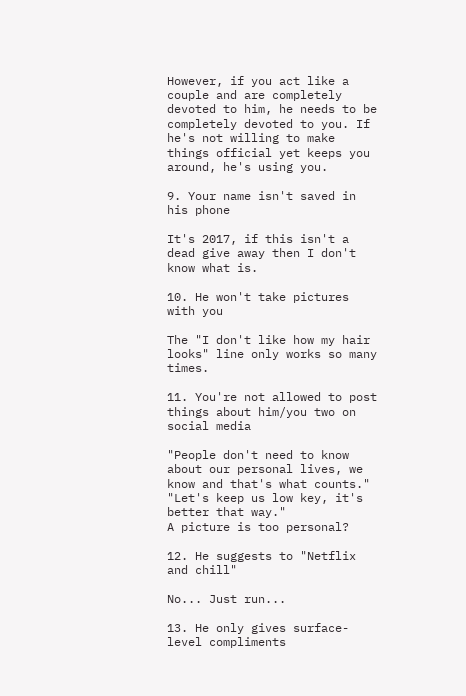However, if you act like a couple and are completely devoted to him, he needs to be completely devoted to you. If he's not willing to make things official yet keeps you around, he's using you.

9. Your name isn't saved in his phone

It's 2017, if this isn't a dead give away then I don't know what is.

10. He won't take pictures with you

The "I don't like how my hair looks" line only works so many times.

11. You're not allowed to post things about him/you two on social media

"People don't need to know about our personal lives, we know and that's what counts."
"Let's keep us low key, it's better that way."
A picture is too personal?

12. He suggests to "Netflix and chill"

No... Just run...

13. He only gives surface-level compliments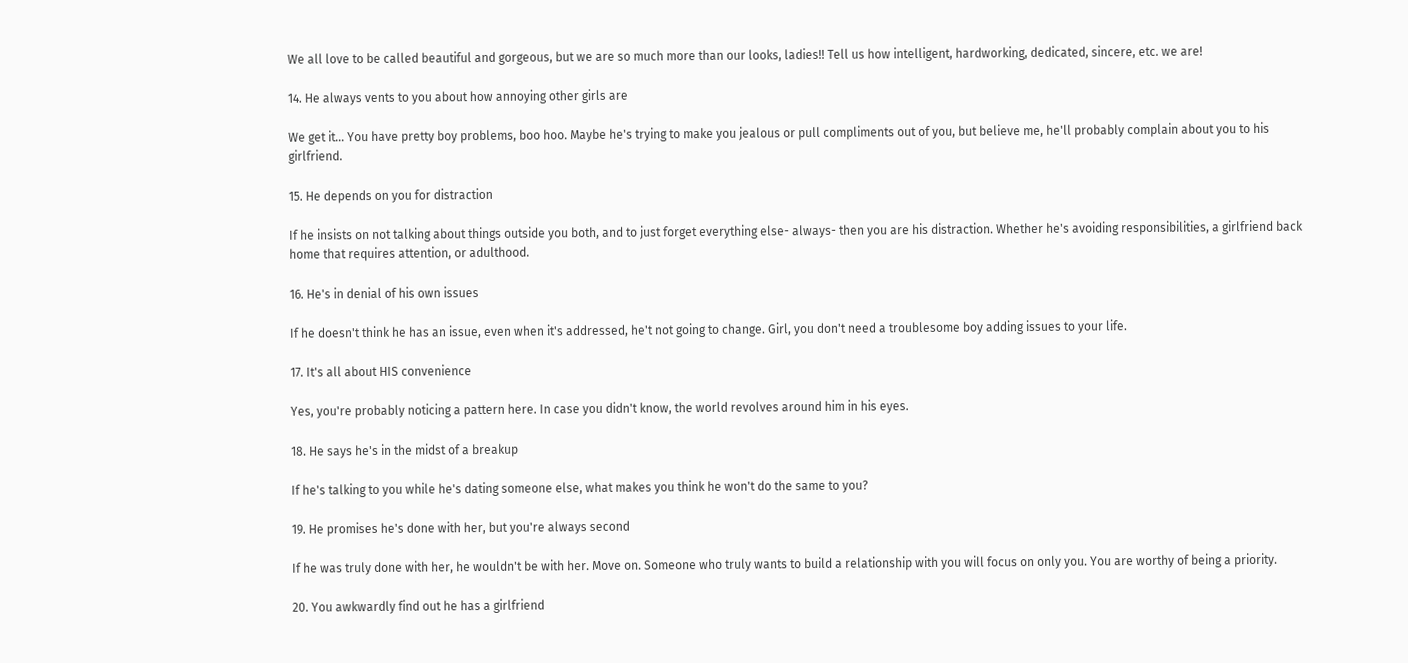We all love to be called beautiful and gorgeous, but we are so much more than our looks, ladies!! Tell us how intelligent, hardworking, dedicated, sincere, etc. we are!

14. He always vents to you about how annoying other girls are

We get it... You have pretty boy problems, boo hoo. Maybe he's trying to make you jealous or pull compliments out of you, but believe me, he'll probably complain about you to his girlfriend.

15. He depends on you for distraction

If he insists on not talking about things outside you both, and to just forget everything else- always- then you are his distraction. Whether he's avoiding responsibilities, a girlfriend back home that requires attention, or adulthood.

16. He's in denial of his own issues

If he doesn't think he has an issue, even when it's addressed, he't not going to change. Girl, you don't need a troublesome boy adding issues to your life.

17. It's all about HIS convenience

Yes, you're probably noticing a pattern here. In case you didn't know, the world revolves around him in his eyes.

18. He says he's in the midst of a breakup

If he's talking to you while he's dating someone else, what makes you think he won't do the same to you?

19. He promises he's done with her, but you're always second

If he was truly done with her, he wouldn't be with her. Move on. Someone who truly wants to build a relationship with you will focus on only you. You are worthy of being a priority.

20. You awkwardly find out he has a girlfriend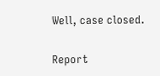Well, case closed.

Report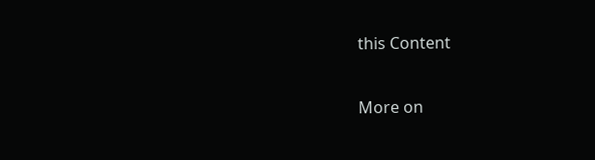this Content

More on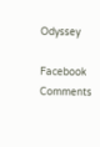Odyssey

Facebook Comments